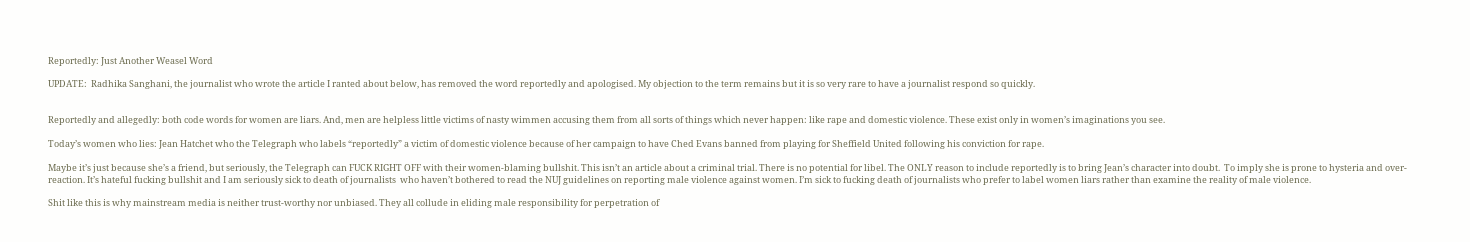Reportedly: Just Another Weasel Word

UPDATE:  Radhika Sanghani, the journalist who wrote the article I ranted about below, has removed the word reportedly and apologised. My objection to the term remains but it is so very rare to have a journalist respond so quickly.


Reportedly and allegedly: both code words for women are liars. And, men are helpless little victims of nasty wimmen accusing them from all sorts of things which never happen: like rape and domestic violence. These exist only in women’s imaginations you see.

Today’s women who lies: Jean Hatchet who the Telegraph who labels “reportedly” a victim of domestic violence because of her campaign to have Ched Evans banned from playing for Sheffield United following his conviction for rape.

Maybe it’s just because she’s a friend, but seriously, the Telegraph can FUCK RIGHT OFF with their women-blaming bullshit. This isn’t an article about a criminal trial. There is no potential for libel. The ONLY reason to include reportedly is to bring Jean’s character into doubt.  To imply she is prone to hysteria and over-reaction. It’s hateful fucking bullshit and I am seriously sick to death of journalists  who haven’t bothered to read the NUJ guidelines on reporting male violence against women. I’m sick to fucking death of journalists who prefer to label women liars rather than examine the reality of male violence.

Shit like this is why mainstream media is neither trust-worthy nor unbiased. They all collude in eliding male responsibility for perpetration of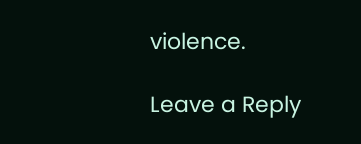violence.

Leave a Reply